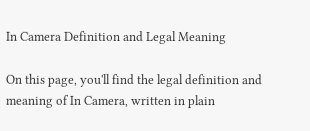In Camera Definition and Legal Meaning

On this page, you'll find the legal definition and meaning of In Camera, written in plain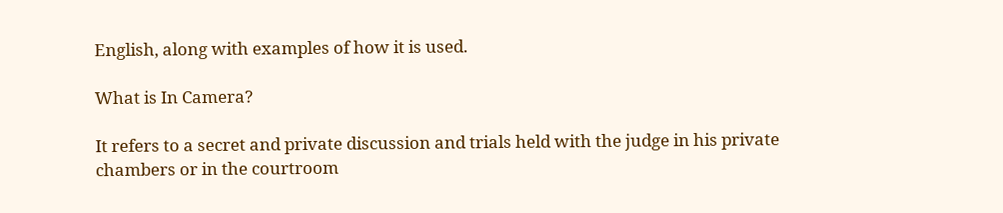English, along with examples of how it is used.

What is In Camera?

It refers to a secret and private discussion and trials held with the judge in his private chambers or in the courtroom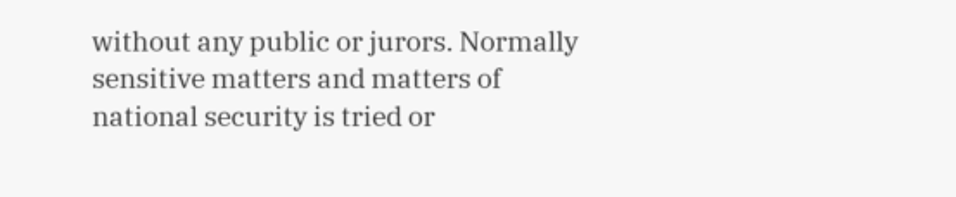without any public or jurors. Normally sensitive matters and matters of national security is tried or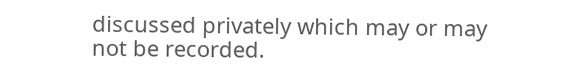discussed privately which may or may not be recorded.